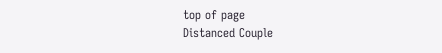top of page
Distanced Couple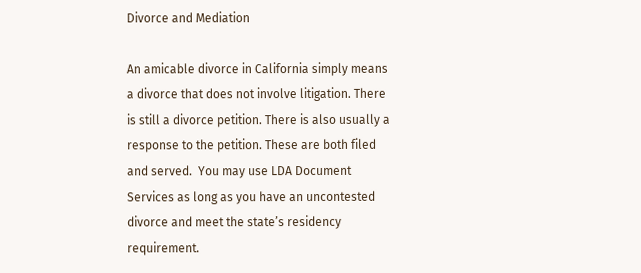Divorce and Mediation

An amicable divorce in California simply means a divorce that does not involve litigation. There is still a divorce petition. There is also usually a response to the petition. These are both filed and served.  You may use LDA Document Services as long as you have an uncontested divorce and meet the state’s residency requirement.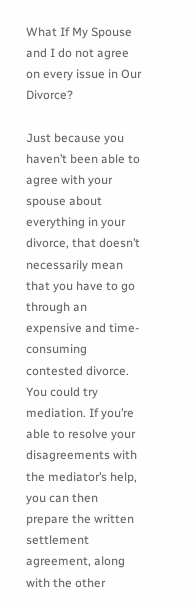What If My Spouse and I do not agree on every issue in Our Divorce?

Just because you haven’t been able to agree with your spouse about everything in your divorce, that doesn’t necessarily mean that you have to go through an expensive and time-consuming contested divorce. You could try mediation. If you’re able to resolve your disagreements with the mediator’s help, you can then  prepare the written settlement agreement, along with the other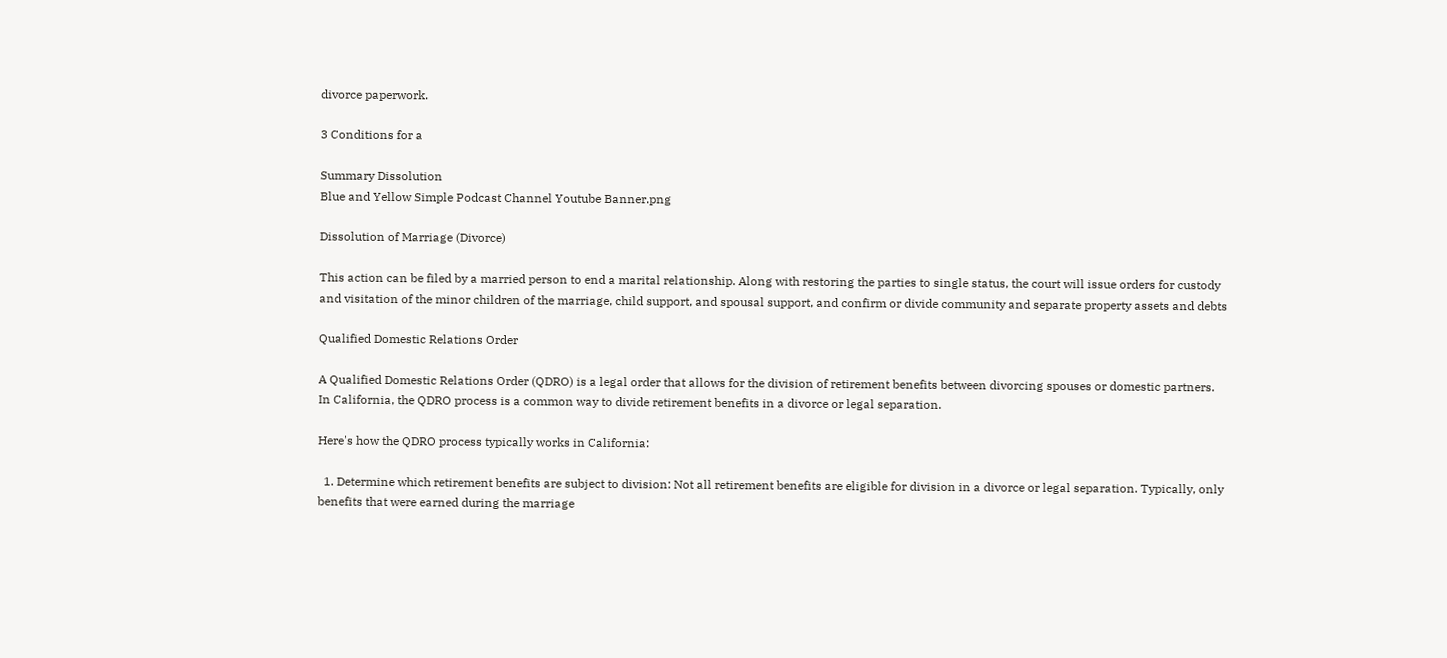divorce paperwork.

3 Conditions for a

Summary Dissolution
Blue and Yellow Simple Podcast Channel Youtube Banner.png

Dissolution of Marriage (Divorce)

This action can be filed by a married person to end a marital relationship. Along with restoring the parties to single status, the court will issue orders for custody and visitation of the minor children of the marriage, child support, and spousal support, and confirm or divide community and separate property assets and debts

Qualified Domestic Relations Order

A Qualified Domestic Relations Order (QDRO) is a legal order that allows for the division of retirement benefits between divorcing spouses or domestic partners. In California, the QDRO process is a common way to divide retirement benefits in a divorce or legal separation.

Here's how the QDRO process typically works in California:

  1. Determine which retirement benefits are subject to division: Not all retirement benefits are eligible for division in a divorce or legal separation. Typically, only benefits that were earned during the marriage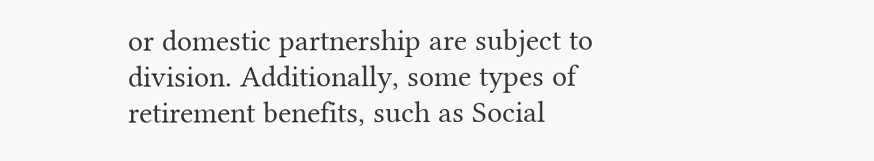or domestic partnership are subject to division. Additionally, some types of retirement benefits, such as Social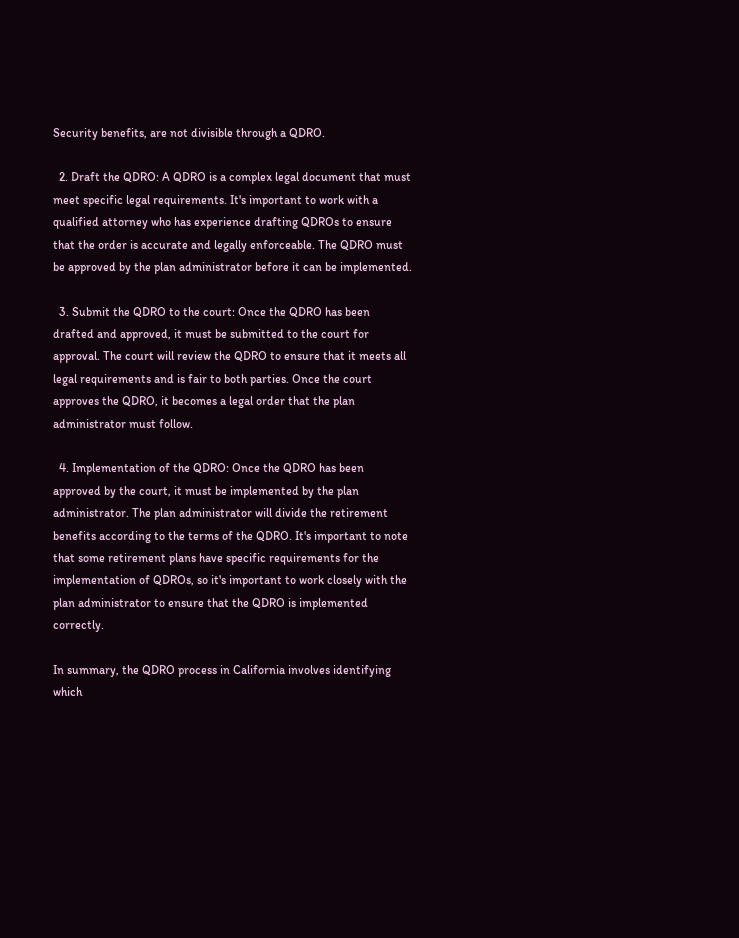Security benefits, are not divisible through a QDRO.

  2. Draft the QDRO: A QDRO is a complex legal document that must meet specific legal requirements. It's important to work with a qualified attorney who has experience drafting QDROs to ensure that the order is accurate and legally enforceable. The QDRO must be approved by the plan administrator before it can be implemented.

  3. Submit the QDRO to the court: Once the QDRO has been drafted and approved, it must be submitted to the court for approval. The court will review the QDRO to ensure that it meets all legal requirements and is fair to both parties. Once the court approves the QDRO, it becomes a legal order that the plan administrator must follow.

  4. Implementation of the QDRO: Once the QDRO has been approved by the court, it must be implemented by the plan administrator. The plan administrator will divide the retirement benefits according to the terms of the QDRO. It's important to note that some retirement plans have specific requirements for the implementation of QDROs, so it's important to work closely with the plan administrator to ensure that the QDRO is implemented correctly.

In summary, the QDRO process in California involves identifying which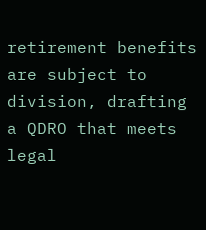retirement benefits are subject to division, drafting a QDRO that meets legal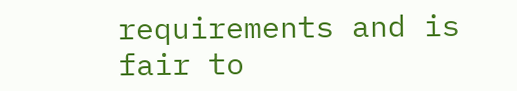requirements and is fair to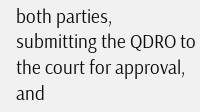both parties, submitting the QDRO to the court for approval, and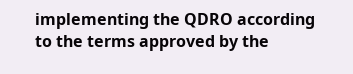implementing the QDRO according to the terms approved by the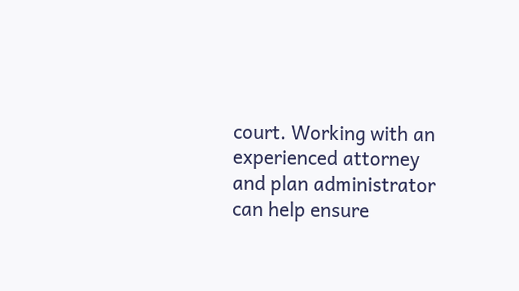court. Working with an experienced attorney and plan administrator can help ensure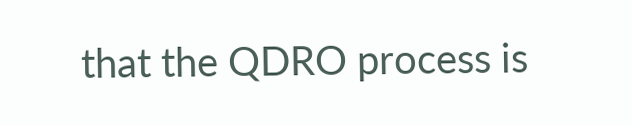that the QDRO process is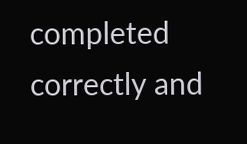completed correctly and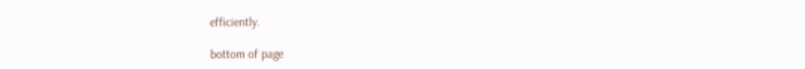efficiently.

bottom of page